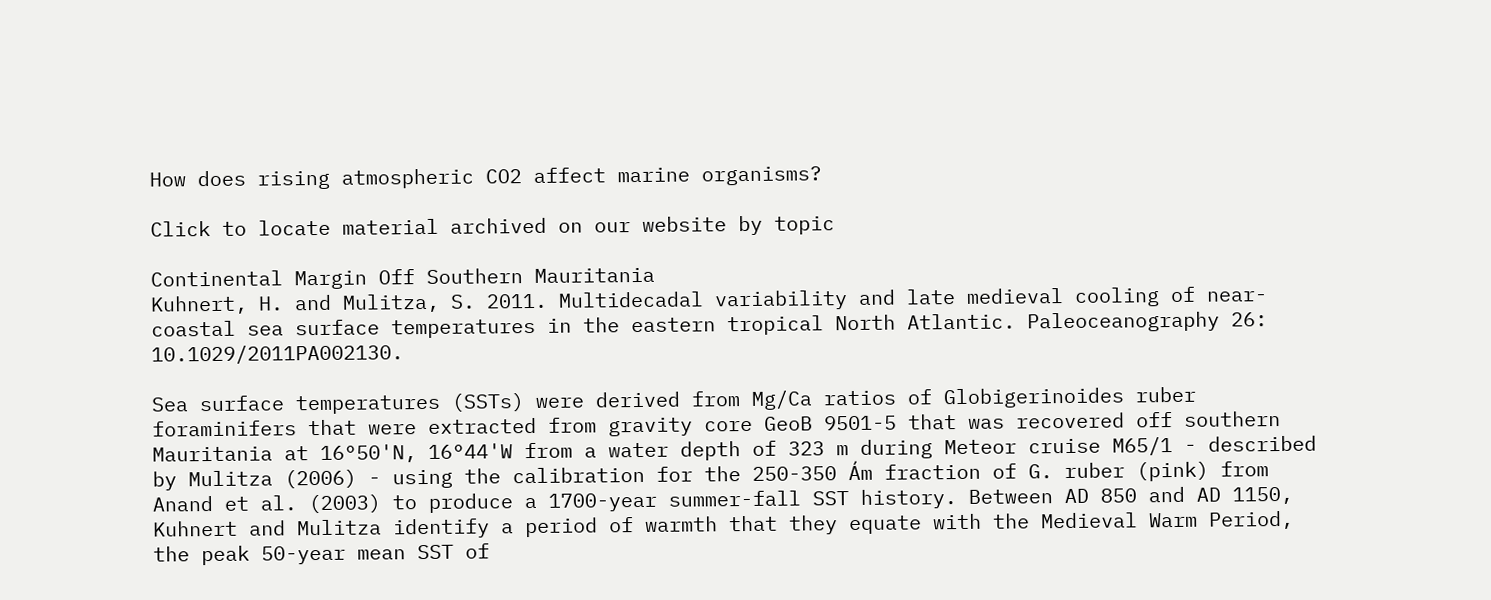How does rising atmospheric CO2 affect marine organisms?

Click to locate material archived on our website by topic

Continental Margin Off Southern Mauritania
Kuhnert, H. and Mulitza, S. 2011. Multidecadal variability and late medieval cooling of near-coastal sea surface temperatures in the eastern tropical North Atlantic. Paleoceanography 26: 10.1029/2011PA002130.

Sea surface temperatures (SSTs) were derived from Mg/Ca ratios of Globigerinoides ruber foraminifers that were extracted from gravity core GeoB 9501-5 that was recovered off southern Mauritania at 16°50'N, 16°44'W from a water depth of 323 m during Meteor cruise M65/1 - described by Mulitza (2006) - using the calibration for the 250-350 Ám fraction of G. ruber (pink) from Anand et al. (2003) to produce a 1700-year summer-fall SST history. Between AD 850 and AD 1150, Kuhnert and Mulitza identify a period of warmth that they equate with the Medieval Warm Period, the peak 50-year mean SST of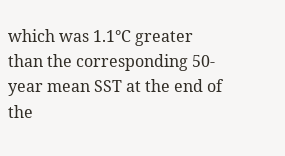which was 1.1°C greater than the corresponding 50-year mean SST at the end of the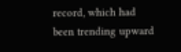record, which had been trending upward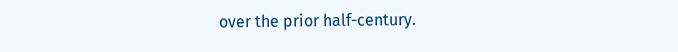over the prior half-century.